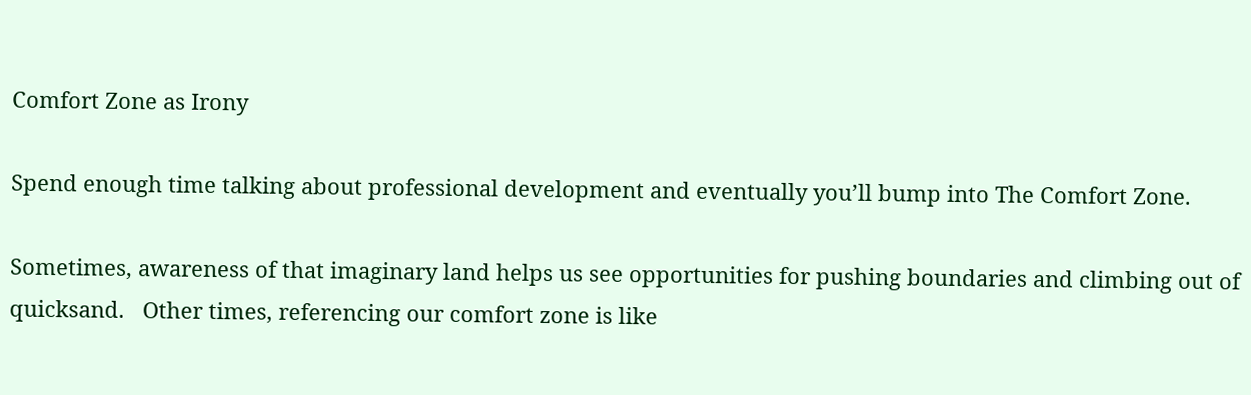Comfort Zone as Irony

Spend enough time talking about professional development and eventually you’ll bump into The Comfort Zone.

Sometimes, awareness of that imaginary land helps us see opportunities for pushing boundaries and climbing out of quicksand.   Other times, referencing our comfort zone is like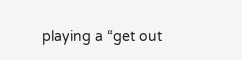playing a “get out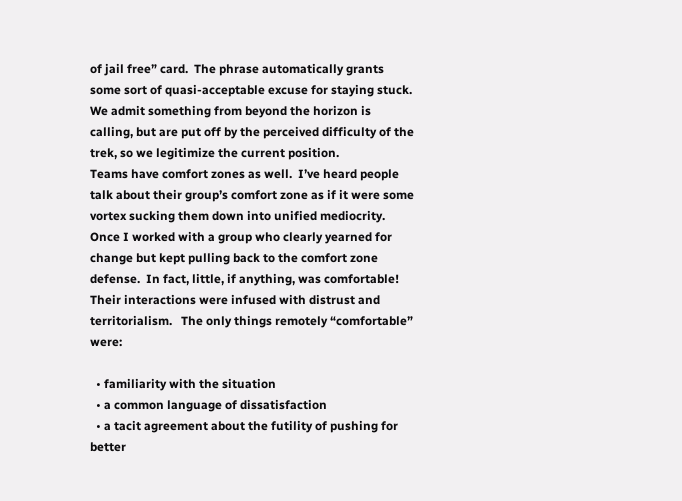of jail free” card.  The phrase automatically grants some sort of quasi-acceptable excuse for staying stuck.  We admit something from beyond the horizon is calling, but are put off by the perceived difficulty of the trek, so we legitimize the current position.
Teams have comfort zones as well.  I’ve heard people talk about their group’s comfort zone as if it were some vortex sucking them down into unified mediocrity.  Once I worked with a group who clearly yearned for change but kept pulling back to the comfort zone defense.  In fact, little, if anything, was comfortable!  Their interactions were infused with distrust and territorialism.   The only things remotely “comfortable” were:

  • familiarity with the situation
  • a common language of dissatisfaction
  • a tacit agreement about the futility of pushing for better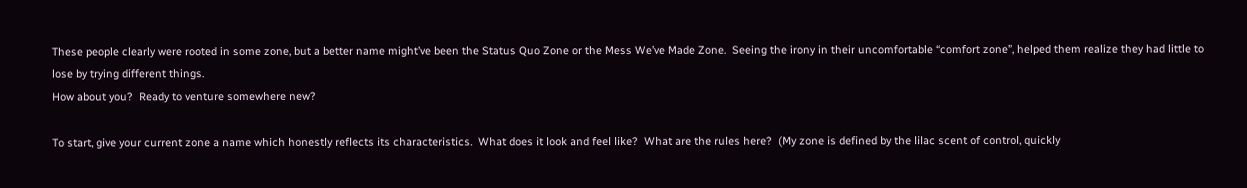These people clearly were rooted in some zone, but a better name might’ve been the Status Quo Zone or the Mess We’ve Made Zone.  Seeing the irony in their uncomfortable “comfort zone”, helped them realize they had little to lose by trying different things.
How about you?  Ready to venture somewhere new?

To start, give your current zone a name which honestly reflects its characteristics.  What does it look and feel like?  What are the rules here?  (My zone is defined by the lilac scent of control, quickly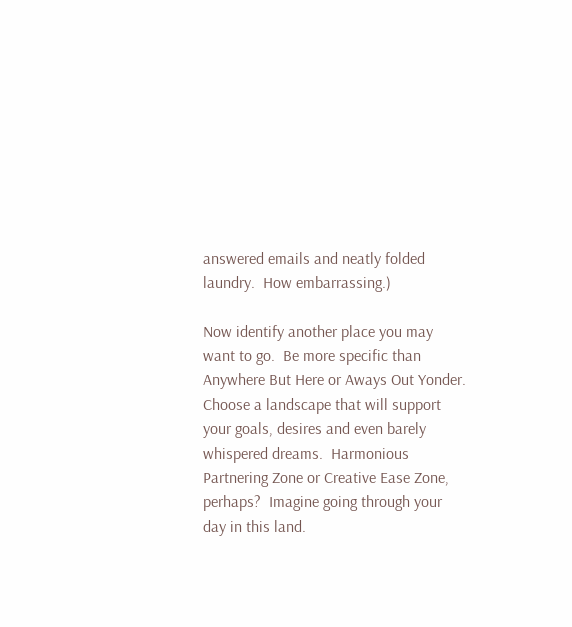answered emails and neatly folded laundry.  How embarrassing.)

Now identify another place you may want to go.  Be more specific than Anywhere But Here or Aways Out Yonder.  Choose a landscape that will support your goals, desires and even barely whispered dreams.  Harmonious Partnering Zone or Creative Ease Zone, perhaps?  Imagine going through your day in this land.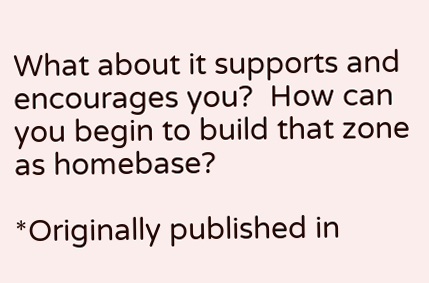What about it supports and encourages you?  How can you begin to build that zone as homebase?

*Originally published in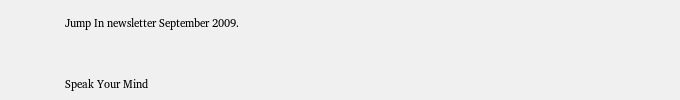Jump In newsletter September 2009.


Speak Your Mind